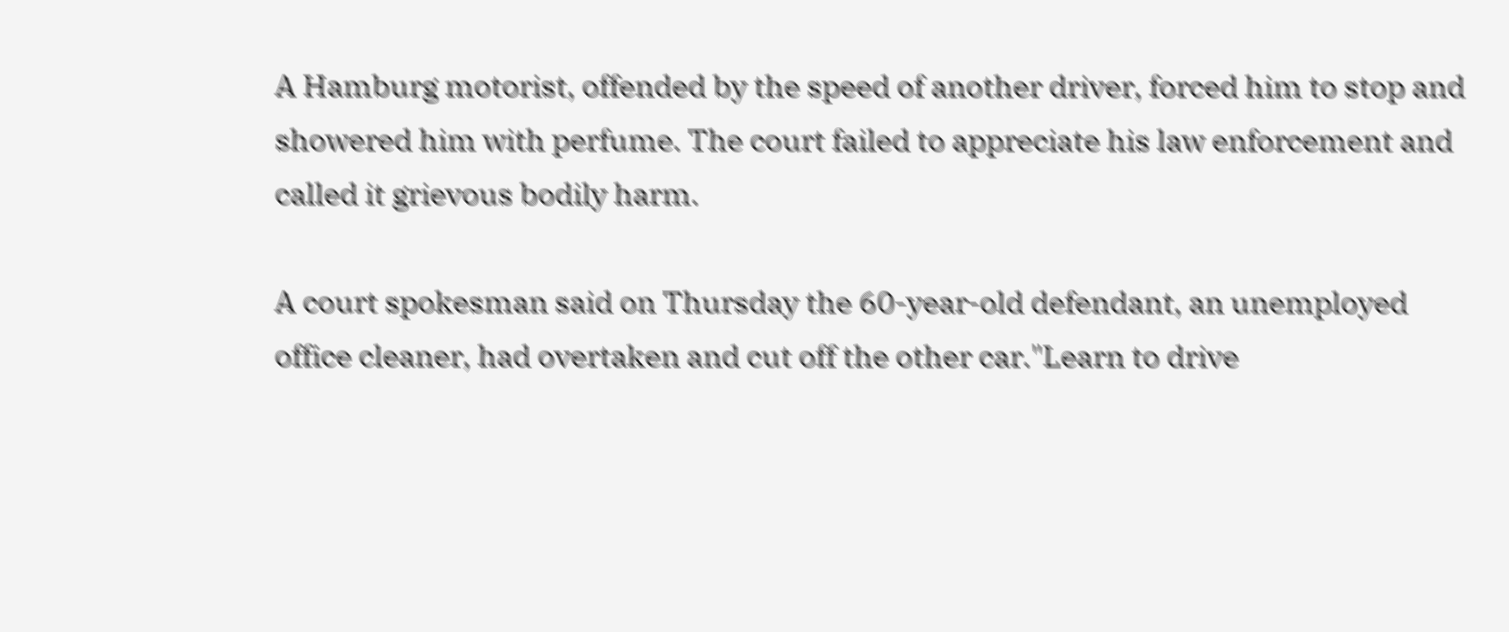A Hamburg motorist, offended by the speed of another driver, forced him to stop and showered him with perfume. The court failed to appreciate his law enforcement and called it grievous bodily harm.

A court spokesman said on Thursday the 60-year-old defendant, an unemployed office cleaner, had overtaken and cut off the other car."Learn to drive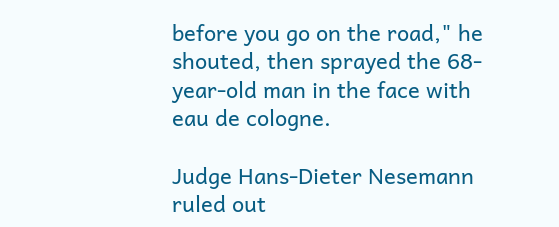before you go on the road," he shouted, then sprayed the 68-year-old man in the face with eau de cologne.

Judge Hans-Dieter Nesemann ruled out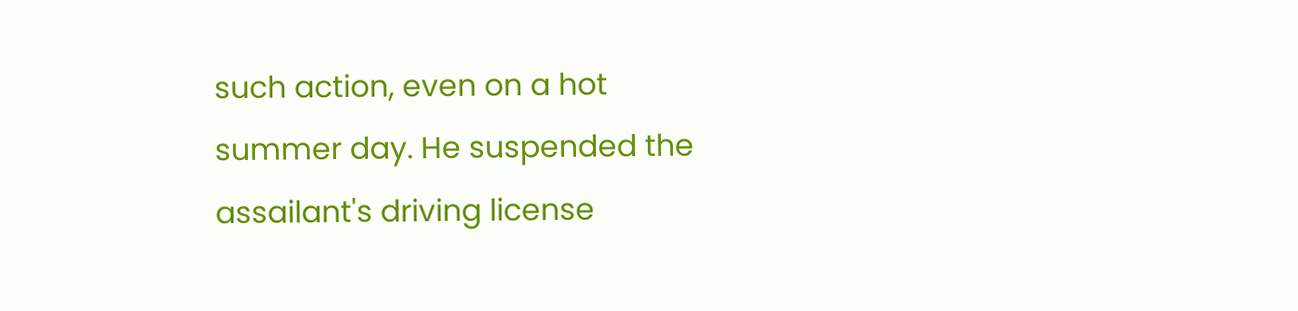such action, even on a hot summer day. He suspended the assailant's driving license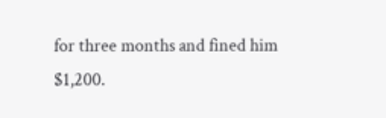for three months and fined him $1,200.